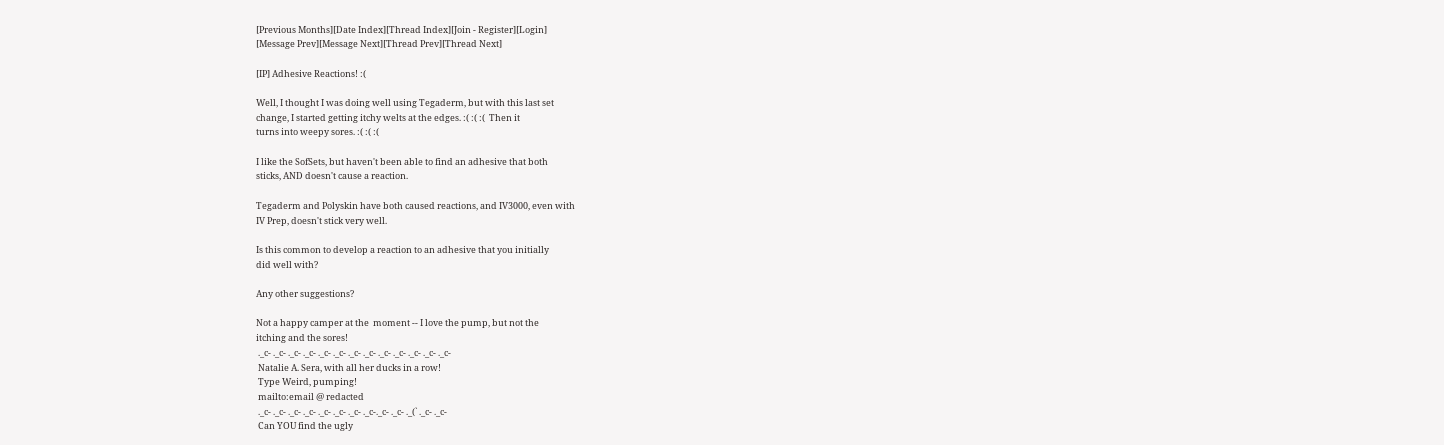[Previous Months][Date Index][Thread Index][Join - Register][Login]
[Message Prev][Message Next][Thread Prev][Thread Next]

[IP] Adhesive Reactions! :(

Well, I thought I was doing well using Tegaderm, but with this last set
change, I started getting itchy welts at the edges. :( :( :(  Then it
turns into weepy sores. :( :( :(

I like the SofSets, but haven't been able to find an adhesive that both
sticks, AND doesn't cause a reaction.

Tegaderm and Polyskin have both caused reactions, and IV3000, even with
IV Prep, doesn't stick very well.

Is this common to develop a reaction to an adhesive that you initially
did well with?

Any other suggestions?

Not a happy camper at the  moment -- I love the pump, but not the
itching and the sores!
 ._c- ._c- ._c- ._c- ._c- ._c- ._c- ._c- ._c- ._c- ._c- ._c- ._c-
 Natalie A. Sera, with all her ducks in a row!
 Type Weird, pumping!
 mailto:email @ redacted
 ._c- ._c- ._c- ._c- ._c- ._c- ._c- ._c-._c- ._c- ._(` ._c- ._c-
 Can YOU find the ugly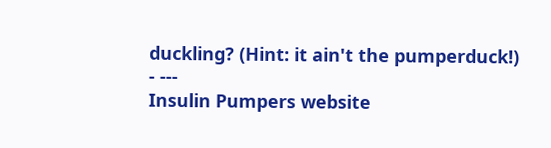duckling? (Hint: it ain't the pumperduck!)
- ---
Insulin Pumpers website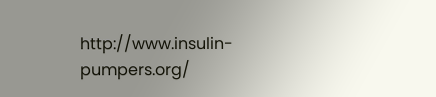http://www.insulin-pumpers.org/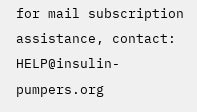for mail subscription assistance, contact: HELP@insulin-pumpers.org